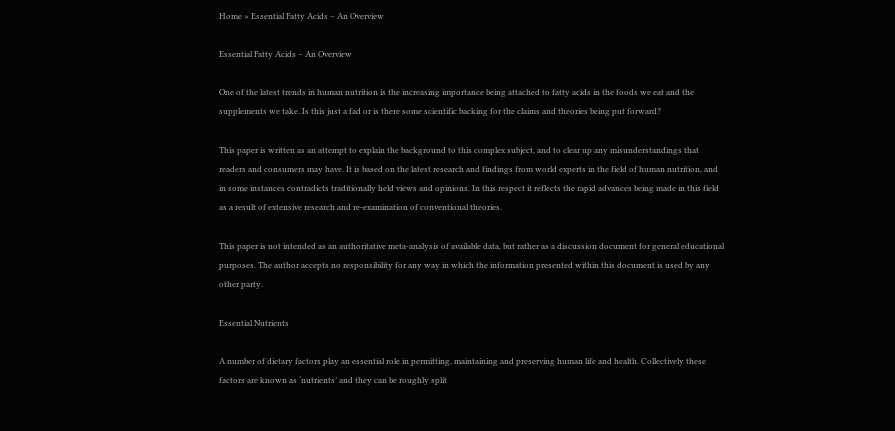Home » Essential Fatty Acids – An Overview

Essential Fatty Acids – An Overview

One of the latest trends in human nutrition is the increasing importance being attached to fatty acids in the foods we eat and the supplements we take. Is this just a fad or is there some scientific backing for the claims and theories being put forward?

This paper is written as an attempt to explain the background to this complex subject, and to clear up any misunderstandings that readers and consumers may have. It is based on the latest research and findings from world experts in the field of human nutrition, and in some instances contradicts traditionally held views and opinions. In this respect it reflects the rapid advances being made in this field as a result of extensive research and re-examination of conventional theories.

This paper is not intended as an authoritative meta-analysis of available data, but rather as a discussion document for general educational purposes. The author accepts no responsibility for any way in which the information presented within this document is used by any other party.

Essential Nutrients

A number of dietary factors play an essential role in permitting, maintaining and preserving human life and health. Collectively these factors are known as ‘nutrients’ and they can be roughly split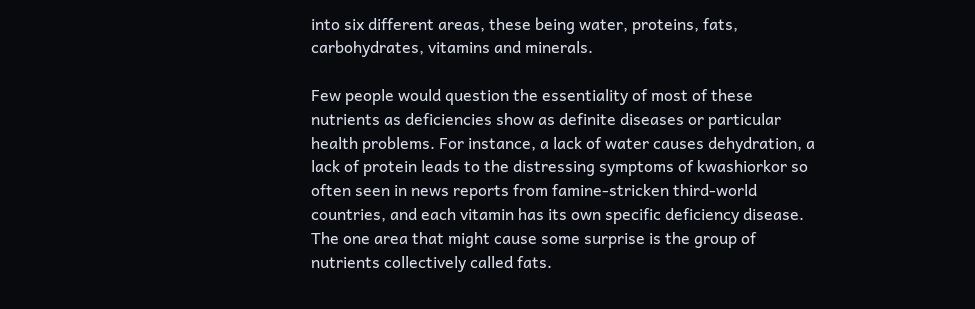into six different areas, these being water, proteins, fats, carbohydrates, vitamins and minerals.

Few people would question the essentiality of most of these nutrients as deficiencies show as definite diseases or particular health problems. For instance, a lack of water causes dehydration, a lack of protein leads to the distressing symptoms of kwashiorkor so often seen in news reports from famine-stricken third-world countries, and each vitamin has its own specific deficiency disease. The one area that might cause some surprise is the group of nutrients collectively called fats.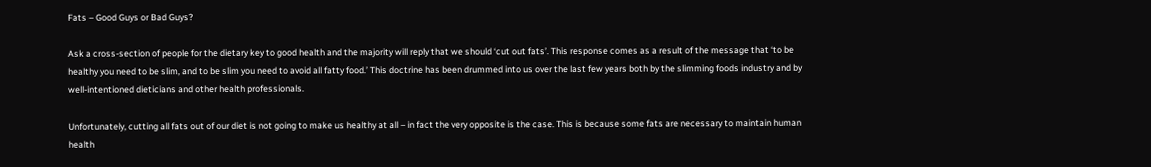Fats – Good Guys or Bad Guys?

Ask a cross-section of people for the dietary key to good health and the majority will reply that we should ‘cut out fats’. This response comes as a result of the message that ‘to be healthy you need to be slim, and to be slim you need to avoid all fatty food.’ This doctrine has been drummed into us over the last few years both by the slimming foods industry and by well-intentioned dieticians and other health professionals.

Unfortunately, cutting all fats out of our diet is not going to make us healthy at all – in fact the very opposite is the case. This is because some fats are necessary to maintain human health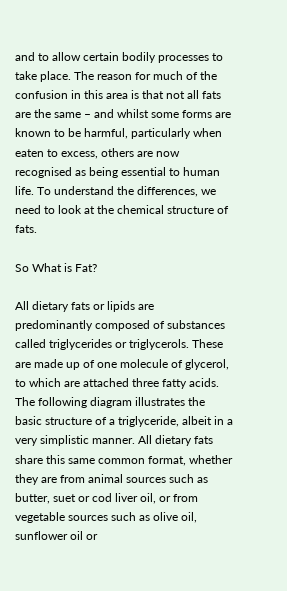and to allow certain bodily processes to take place. The reason for much of the confusion in this area is that not all fats are the same – and whilst some forms are known to be harmful, particularly when eaten to excess, others are now recognised as being essential to human life. To understand the differences, we need to look at the chemical structure of fats.

So What is Fat?

All dietary fats or lipids are predominantly composed of substances called triglycerides or triglycerols. These are made up of one molecule of glycerol, to which are attached three fatty acids. The following diagram illustrates the basic structure of a triglyceride, albeit in a very simplistic manner. All dietary fats share this same common format, whether they are from animal sources such as butter, suet or cod liver oil, or from vegetable sources such as olive oil, sunflower oil or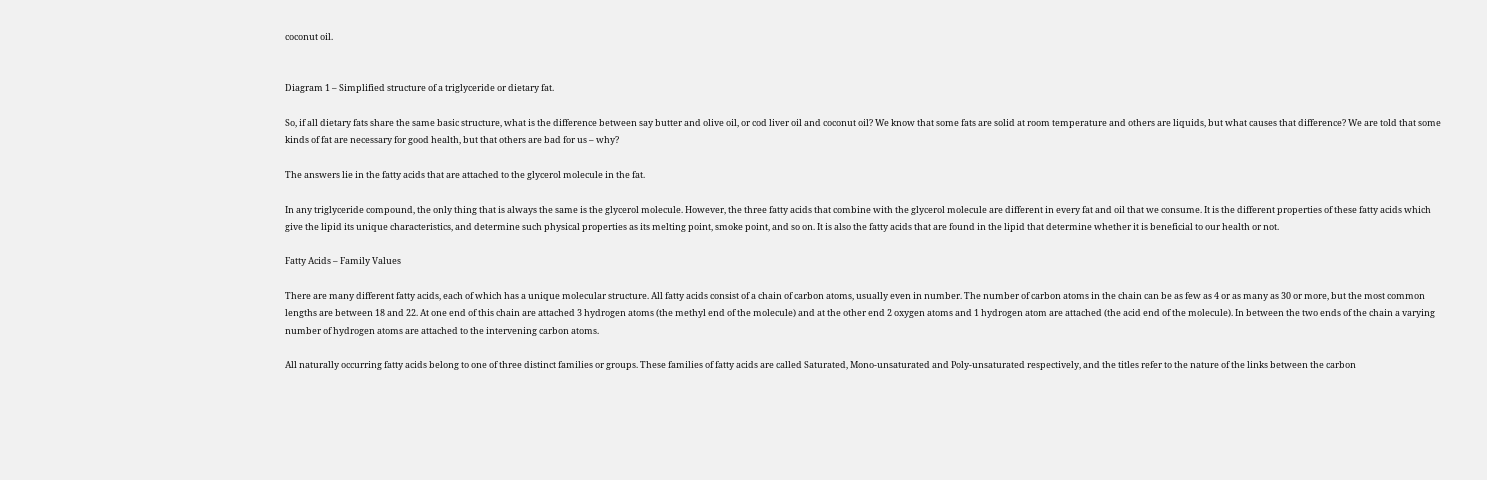coconut oil.


Diagram 1 – Simplified structure of a triglyceride or dietary fat.

So, if all dietary fats share the same basic structure, what is the difference between say butter and olive oil, or cod liver oil and coconut oil? We know that some fats are solid at room temperature and others are liquids, but what causes that difference? We are told that some kinds of fat are necessary for good health, but that others are bad for us – why?

The answers lie in the fatty acids that are attached to the glycerol molecule in the fat.

In any triglyceride compound, the only thing that is always the same is the glycerol molecule. However, the three fatty acids that combine with the glycerol molecule are different in every fat and oil that we consume. It is the different properties of these fatty acids which give the lipid its unique characteristics, and determine such physical properties as its melting point, smoke point, and so on. It is also the fatty acids that are found in the lipid that determine whether it is beneficial to our health or not.

Fatty Acids – Family Values

There are many different fatty acids, each of which has a unique molecular structure. All fatty acids consist of a chain of carbon atoms, usually even in number. The number of carbon atoms in the chain can be as few as 4 or as many as 30 or more, but the most common lengths are between 18 and 22. At one end of this chain are attached 3 hydrogen atoms (the methyl end of the molecule) and at the other end 2 oxygen atoms and 1 hydrogen atom are attached (the acid end of the molecule). In between the two ends of the chain a varying number of hydrogen atoms are attached to the intervening carbon atoms.

All naturally occurring fatty acids belong to one of three distinct families or groups. These families of fatty acids are called Saturated, Mono-unsaturated and Poly-unsaturated respectively, and the titles refer to the nature of the links between the carbon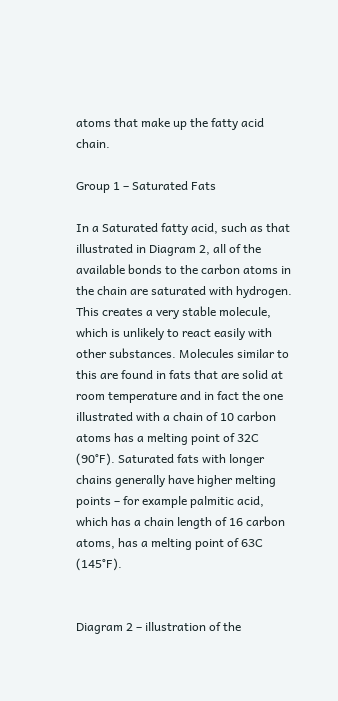atoms that make up the fatty acid chain.

Group 1 – Saturated Fats

In a Saturated fatty acid, such as that illustrated in Diagram 2, all of the available bonds to the carbon atoms in the chain are saturated with hydrogen. This creates a very stable molecule, which is unlikely to react easily with other substances. Molecules similar to this are found in fats that are solid at room temperature and in fact the one illustrated with a chain of 10 carbon atoms has a melting point of 32C (90°F). Saturated fats with longer chains generally have higher melting points – for example palmitic acid, which has a chain length of 16 carbon atoms, has a melting point of 63C (145°F).


Diagram 2 – illustration of the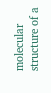molecular structure of a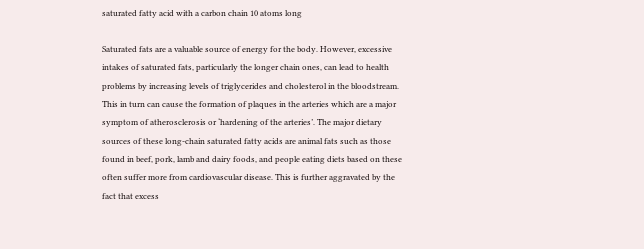saturated fatty acid with a carbon chain 10 atoms long

Saturated fats are a valuable source of energy for the body. However, excessive intakes of saturated fats, particularly the longer chain ones, can lead to health problems by increasing levels of triglycerides and cholesterol in the bloodstream. This in turn can cause the formation of plaques in the arteries which are a major symptom of atherosclerosis or ‘hardening of the arteries’. The major dietary sources of these long-chain saturated fatty acids are animal fats such as those found in beef, pork, lamb and dairy foods, and people eating diets based on these often suffer more from cardiovascular disease. This is further aggravated by the fact that excess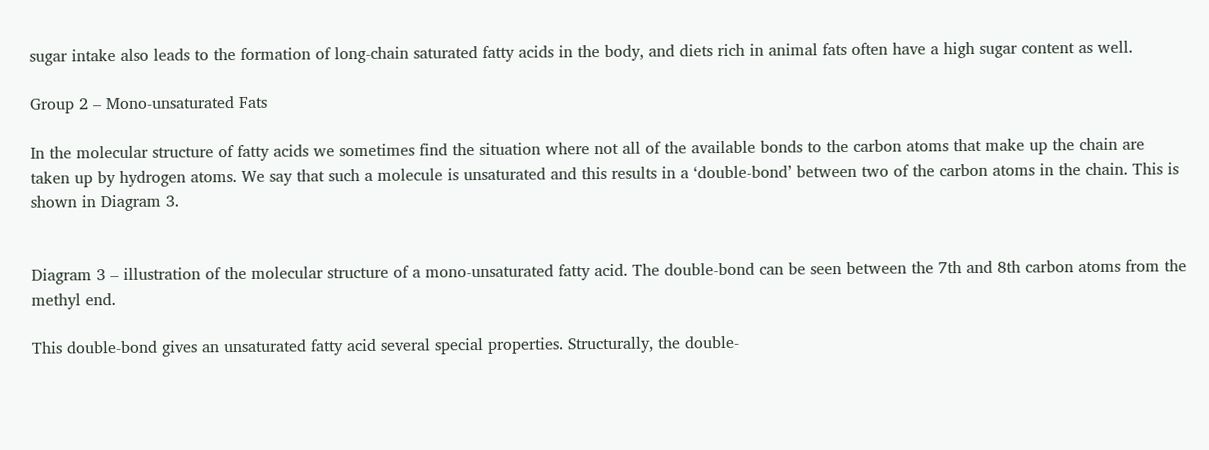sugar intake also leads to the formation of long-chain saturated fatty acids in the body, and diets rich in animal fats often have a high sugar content as well.

Group 2 – Mono-unsaturated Fats

In the molecular structure of fatty acids we sometimes find the situation where not all of the available bonds to the carbon atoms that make up the chain are taken up by hydrogen atoms. We say that such a molecule is unsaturated and this results in a ‘double-bond’ between two of the carbon atoms in the chain. This is shown in Diagram 3.


Diagram 3 – illustration of the molecular structure of a mono-unsaturated fatty acid. The double-bond can be seen between the 7th and 8th carbon atoms from the methyl end.

This double-bond gives an unsaturated fatty acid several special properties. Structurally, the double-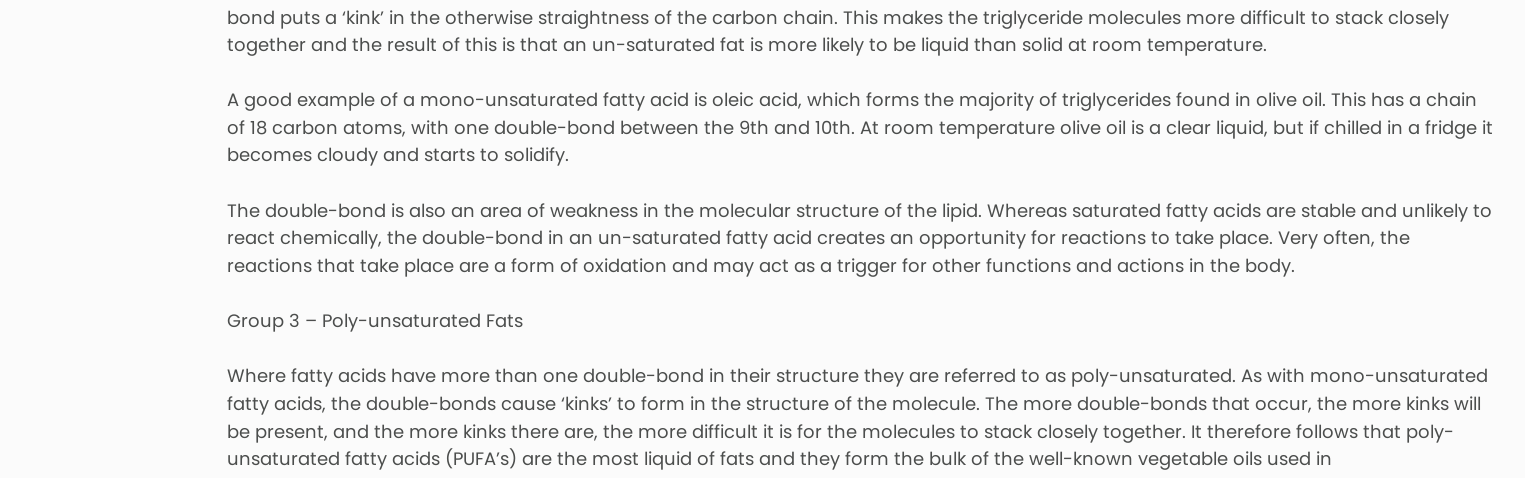bond puts a ‘kink’ in the otherwise straightness of the carbon chain. This makes the triglyceride molecules more difficult to stack closely together and the result of this is that an un-saturated fat is more likely to be liquid than solid at room temperature.

A good example of a mono-unsaturated fatty acid is oleic acid, which forms the majority of triglycerides found in olive oil. This has a chain of 18 carbon atoms, with one double-bond between the 9th and 10th. At room temperature olive oil is a clear liquid, but if chilled in a fridge it becomes cloudy and starts to solidify.

The double-bond is also an area of weakness in the molecular structure of the lipid. Whereas saturated fatty acids are stable and unlikely to react chemically, the double-bond in an un-saturated fatty acid creates an opportunity for reactions to take place. Very often, the reactions that take place are a form of oxidation and may act as a trigger for other functions and actions in the body.

Group 3 – Poly-unsaturated Fats

Where fatty acids have more than one double-bond in their structure they are referred to as poly-unsaturated. As with mono-unsaturated fatty acids, the double-bonds cause ‘kinks’ to form in the structure of the molecule. The more double-bonds that occur, the more kinks will be present, and the more kinks there are, the more difficult it is for the molecules to stack closely together. It therefore follows that poly-unsaturated fatty acids (PUFA’s) are the most liquid of fats and they form the bulk of the well-known vegetable oils used in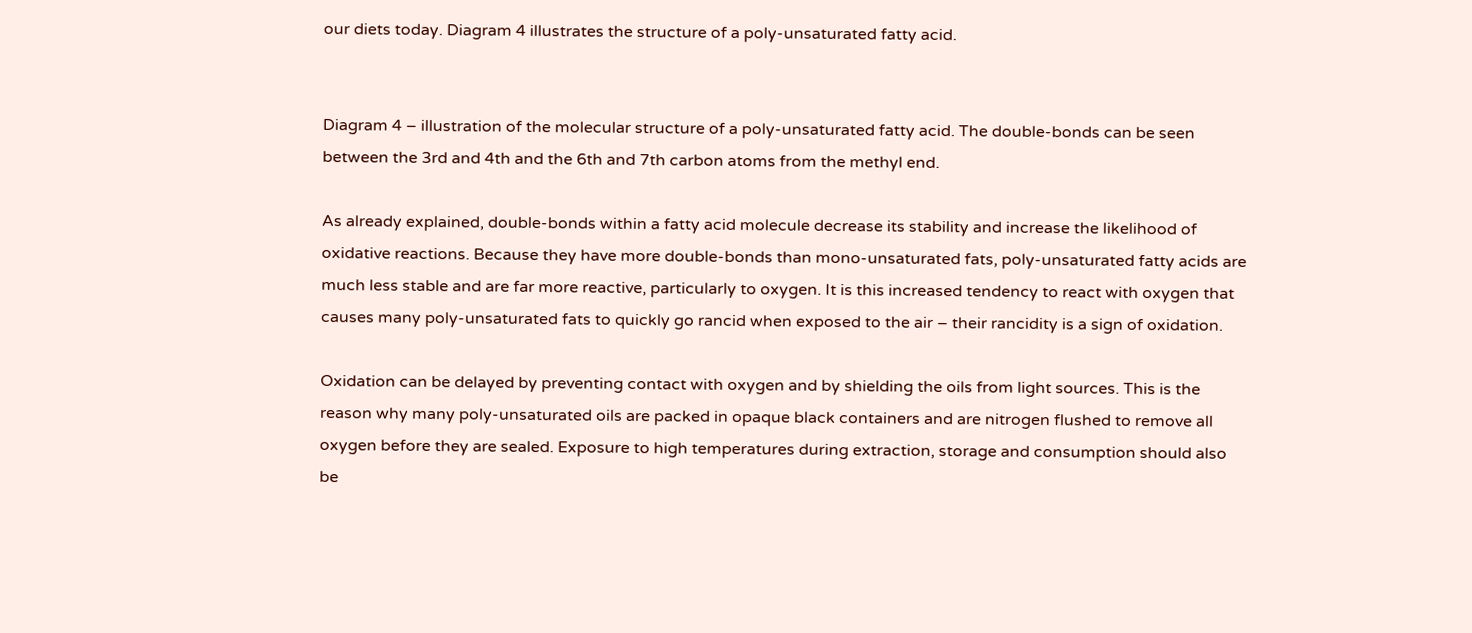our diets today. Diagram 4 illustrates the structure of a poly-unsaturated fatty acid.


Diagram 4 – illustration of the molecular structure of a poly-unsaturated fatty acid. The double-bonds can be seen between the 3rd and 4th and the 6th and 7th carbon atoms from the methyl end.

As already explained, double-bonds within a fatty acid molecule decrease its stability and increase the likelihood of oxidative reactions. Because they have more double-bonds than mono-unsaturated fats, poly-unsaturated fatty acids are much less stable and are far more reactive, particularly to oxygen. It is this increased tendency to react with oxygen that causes many poly-unsaturated fats to quickly go rancid when exposed to the air – their rancidity is a sign of oxidation.

Oxidation can be delayed by preventing contact with oxygen and by shielding the oils from light sources. This is the reason why many poly-unsaturated oils are packed in opaque black containers and are nitrogen flushed to remove all oxygen before they are sealed. Exposure to high temperatures during extraction, storage and consumption should also be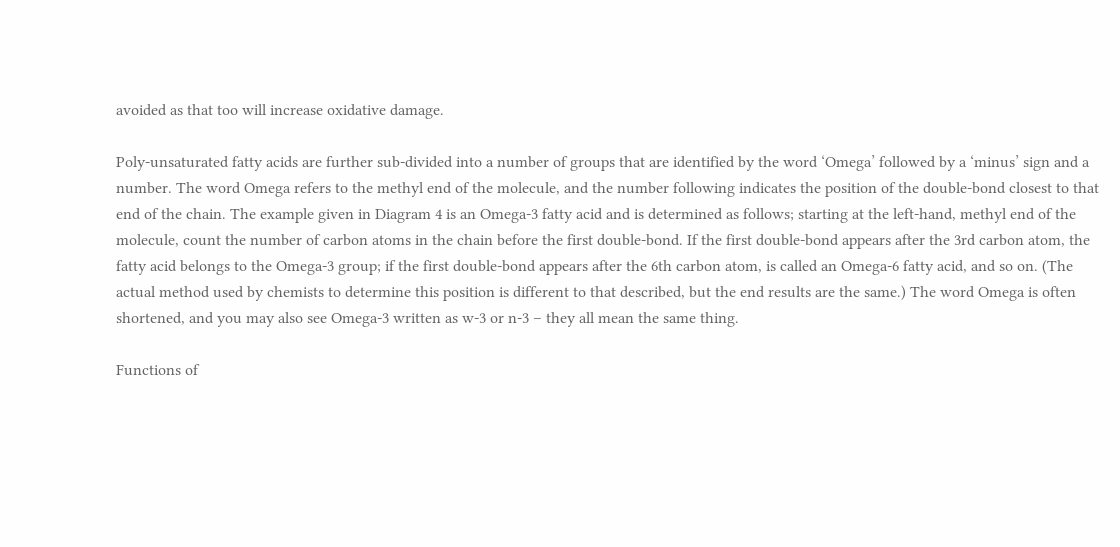avoided as that too will increase oxidative damage.

Poly-unsaturated fatty acids are further sub-divided into a number of groups that are identified by the word ‘Omega’ followed by a ‘minus’ sign and a number. The word Omega refers to the methyl end of the molecule, and the number following indicates the position of the double-bond closest to that end of the chain. The example given in Diagram 4 is an Omega-3 fatty acid and is determined as follows; starting at the left-hand, methyl end of the molecule, count the number of carbon atoms in the chain before the first double-bond. If the first double-bond appears after the 3rd carbon atom, the fatty acid belongs to the Omega-3 group; if the first double-bond appears after the 6th carbon atom, is called an Omega-6 fatty acid, and so on. (The actual method used by chemists to determine this position is different to that described, but the end results are the same.) The word Omega is often shortened, and you may also see Omega-3 written as w-3 or n-3 – they all mean the same thing.

Functions of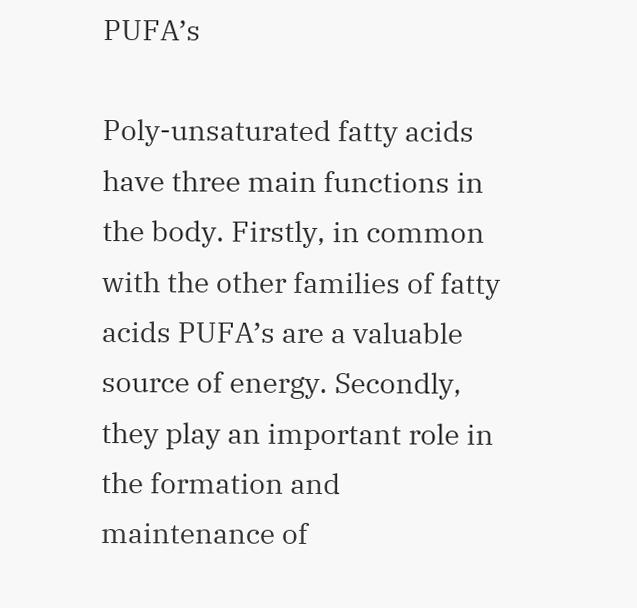PUFA’s

Poly-unsaturated fatty acids have three main functions in the body. Firstly, in common with the other families of fatty acids PUFA’s are a valuable source of energy. Secondly, they play an important role in the formation and maintenance of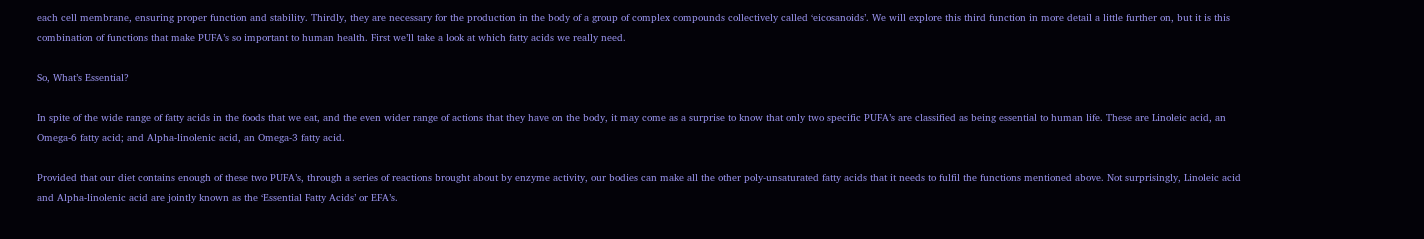each cell membrane, ensuring proper function and stability. Thirdly, they are necessary for the production in the body of a group of complex compounds collectively called ‘eicosanoids’. We will explore this third function in more detail a little further on, but it is this combination of functions that make PUFA’s so important to human health. First we’ll take a look at which fatty acids we really need.

So, What’s Essential?

In spite of the wide range of fatty acids in the foods that we eat, and the even wider range of actions that they have on the body, it may come as a surprise to know that only two specific PUFA’s are classified as being essential to human life. These are Linoleic acid, an Omega-6 fatty acid; and Alpha-linolenic acid, an Omega-3 fatty acid.

Provided that our diet contains enough of these two PUFA’s, through a series of reactions brought about by enzyme activity, our bodies can make all the other poly-unsaturated fatty acids that it needs to fulfil the functions mentioned above. Not surprisingly, Linoleic acid and Alpha-linolenic acid are jointly known as the ‘Essential Fatty Acids’ or EFA’s.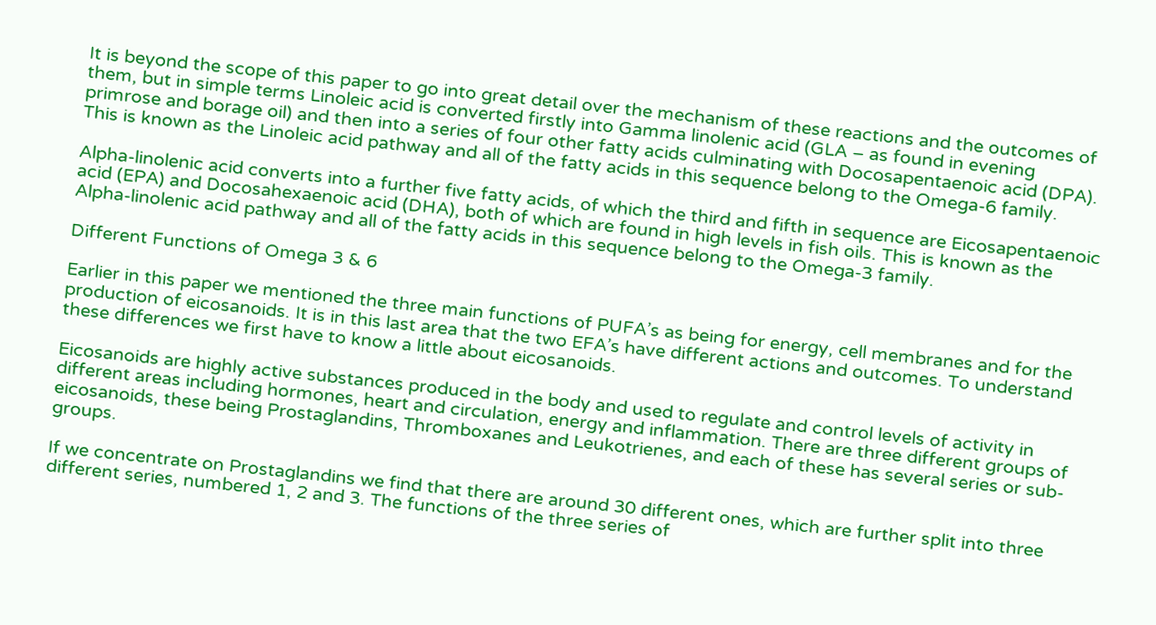It is beyond the scope of this paper to go into great detail over the mechanism of these reactions and the outcomes of them, but in simple terms Linoleic acid is converted firstly into Gamma linolenic acid (GLA – as found in evening primrose and borage oil) and then into a series of four other fatty acids culminating with Docosapentaenoic acid (DPA). This is known as the Linoleic acid pathway and all of the fatty acids in this sequence belong to the Omega-6 family.

Alpha-linolenic acid converts into a further five fatty acids, of which the third and fifth in sequence are Eicosapentaenoic acid (EPA) and Docosahexaenoic acid (DHA), both of which are found in high levels in fish oils. This is known as the Alpha-linolenic acid pathway and all of the fatty acids in this sequence belong to the Omega-3 family.

Different Functions of Omega 3 & 6

Earlier in this paper we mentioned the three main functions of PUFA’s as being for energy, cell membranes and for the production of eicosanoids. It is in this last area that the two EFA’s have different actions and outcomes. To understand these differences we first have to know a little about eicosanoids.

Eicosanoids are highly active substances produced in the body and used to regulate and control levels of activity in different areas including hormones, heart and circulation, energy and inflammation. There are three different groups of eicosanoids, these being Prostaglandins, Thromboxanes and Leukotrienes, and each of these has several series or sub-groups.

If we concentrate on Prostaglandins we find that there are around 30 different ones, which are further split into three different series, numbered 1, 2 and 3. The functions of the three series of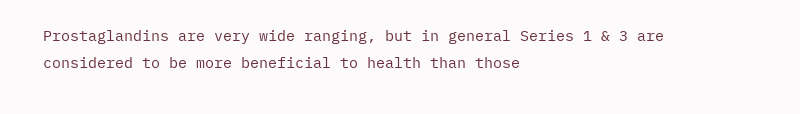Prostaglandins are very wide ranging, but in general Series 1 & 3 are considered to be more beneficial to health than those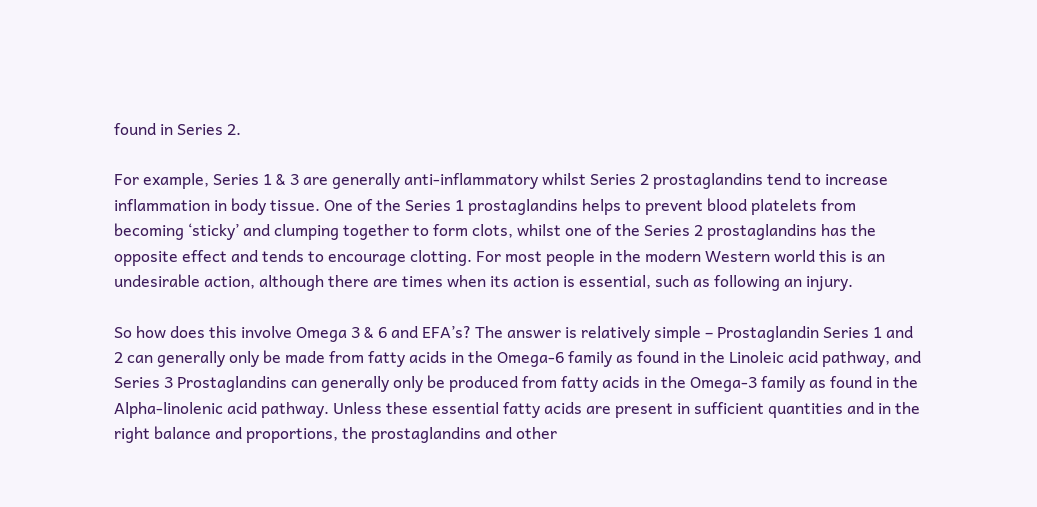found in Series 2.

For example, Series 1 & 3 are generally anti-inflammatory whilst Series 2 prostaglandins tend to increase inflammation in body tissue. One of the Series 1 prostaglandins helps to prevent blood platelets from becoming ‘sticky’ and clumping together to form clots, whilst one of the Series 2 prostaglandins has the opposite effect and tends to encourage clotting. For most people in the modern Western world this is an undesirable action, although there are times when its action is essential, such as following an injury.

So how does this involve Omega 3 & 6 and EFA’s? The answer is relatively simple – Prostaglandin Series 1 and 2 can generally only be made from fatty acids in the Omega-6 family as found in the Linoleic acid pathway, and Series 3 Prostaglandins can generally only be produced from fatty acids in the Omega-3 family as found in the Alpha-linolenic acid pathway. Unless these essential fatty acids are present in sufficient quantities and in the right balance and proportions, the prostaglandins and other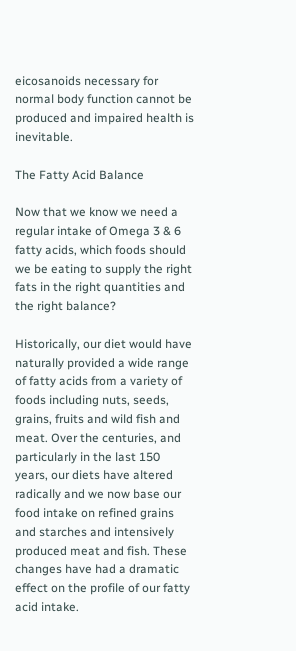eicosanoids necessary for normal body function cannot be produced and impaired health is inevitable.

The Fatty Acid Balance

Now that we know we need a regular intake of Omega 3 & 6 fatty acids, which foods should we be eating to supply the right fats in the right quantities and the right balance?

Historically, our diet would have naturally provided a wide range of fatty acids from a variety of foods including nuts, seeds, grains, fruits and wild fish and meat. Over the centuries, and particularly in the last 150 years, our diets have altered radically and we now base our food intake on refined grains and starches and intensively produced meat and fish. These changes have had a dramatic effect on the profile of our fatty acid intake.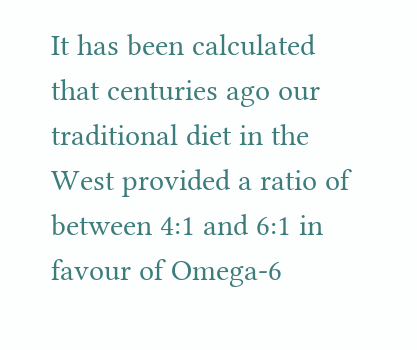It has been calculated that centuries ago our traditional diet in the West provided a ratio of between 4:1 and 6:1 in favour of Omega-6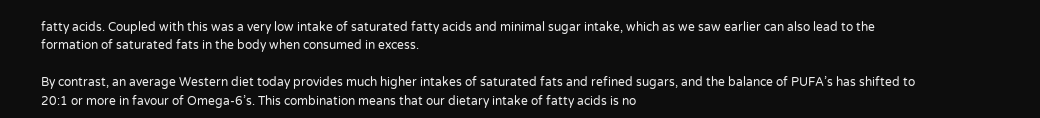fatty acids. Coupled with this was a very low intake of saturated fatty acids and minimal sugar intake, which as we saw earlier can also lead to the formation of saturated fats in the body when consumed in excess.

By contrast, an average Western diet today provides much higher intakes of saturated fats and refined sugars, and the balance of PUFA’s has shifted to 20:1 or more in favour of Omega-6’s. This combination means that our dietary intake of fatty acids is no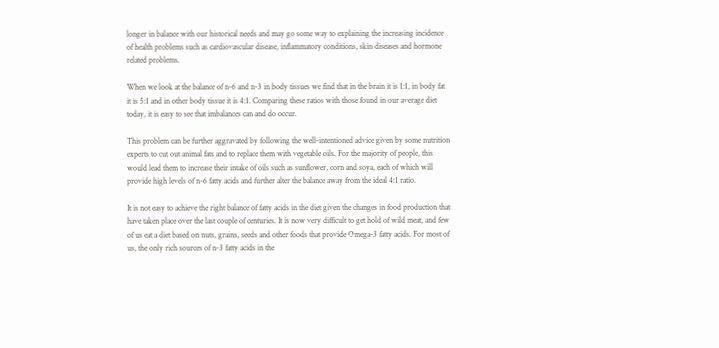longer in balance with our historical needs and may go some way to explaining the increasing incidence of health problems such as cardiovascular disease, inflammatory conditions, skin diseases and hormone related problems.

When we look at the balance of n-6 and n-3 in body tissues we find that in the brain it is 1:1, in body fat it is 5:1 and in other body tissue it is 4:1. Comparing these ratios with those found in our average diet today, it is easy to see that imbalances can and do occur.

This problem can be further aggravated by following the well-intentioned advice given by some nutrition experts to cut out animal fats and to replace them with vegetable oils. For the majority of people, this would lead them to increase their intake of oils such as sunflower, corn and soya, each of which will provide high levels of n-6 fatty acids and further alter the balance away from the ideal 4:1 ratio.

It is not easy to achieve the right balance of fatty acids in the diet given the changes in food production that have taken place over the last couple of centuries. It is now very difficult to get hold of wild meat, and few of us eat a diet based on nuts, grains, seeds and other foods that provide Omega-3 fatty acids. For most of us, the only rich sources of n-3 fatty acids in the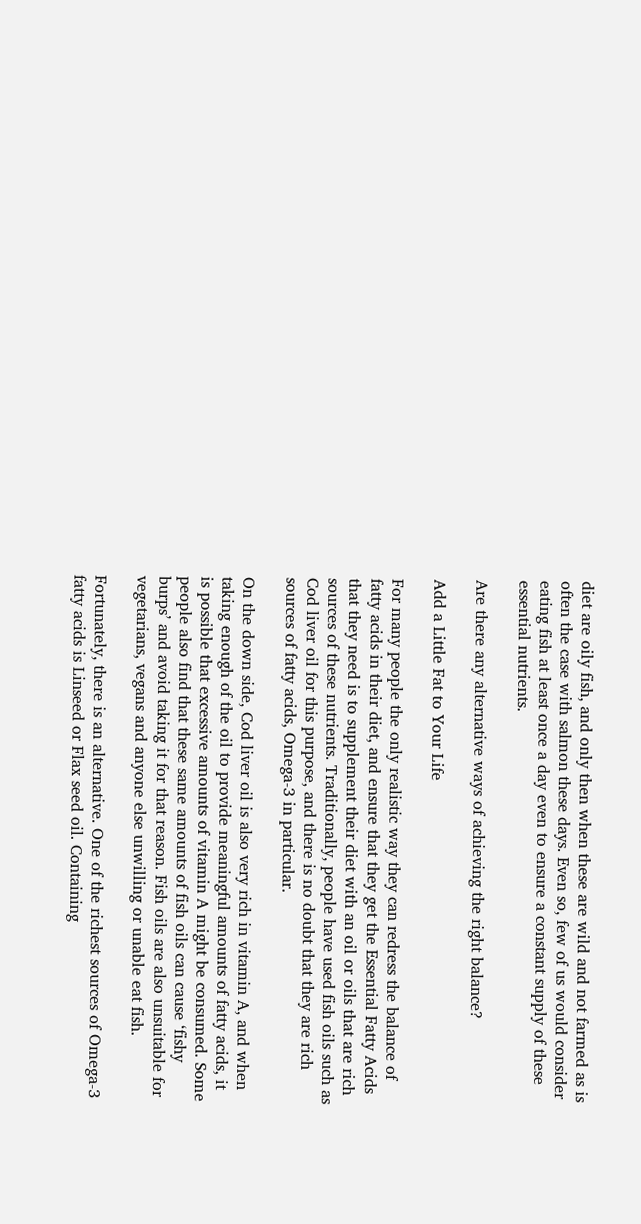diet are oily fish, and only then when these are wild and not farmed as is often the case with salmon these days. Even so, few of us would consider eating fish at least once a day even to ensure a constant supply of these essential nutrients.

Are there any alternative ways of achieving the right balance?

Add a Little Fat to Your Life

For many people the only realistic way they can redress the balance of fatty acids in their diet, and ensure that they get the Essential Fatty Acids that they need is to supplement their diet with an oil or oils that are rich sources of these nutrients. Traditionally, people have used fish oils such as Cod liver oil for this purpose, and there is no doubt that they are rich sources of fatty acids, Omega-3 in particular.

On the down side, Cod liver oil is also very rich in vitamin A, and when taking enough of the oil to provide meaningful amounts of fatty acids, it is possible that excessive amounts of vitamin A might be consumed. Some people also find that these same amounts of fish oils can cause ‘fishy burps’ and avoid taking it for that reason. Fish oils are also unsuitable for vegetarians, vegans and anyone else unwilling or unable eat fish.

Fortunately, there is an alternative. One of the richest sources of Omega-3 fatty acids is Linseed or Flax seed oil. Containing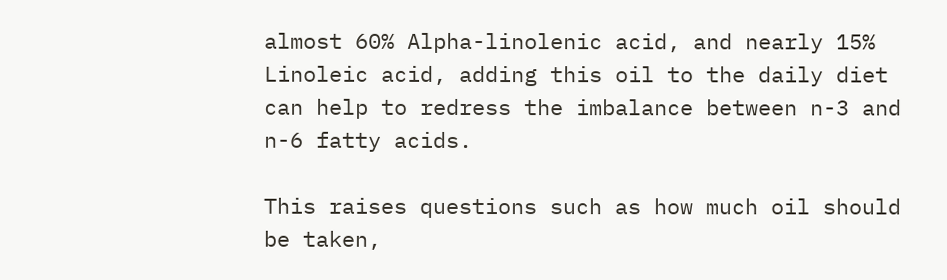almost 60% Alpha-linolenic acid, and nearly 15% Linoleic acid, adding this oil to the daily diet can help to redress the imbalance between n-3 and n-6 fatty acids.

This raises questions such as how much oil should be taken,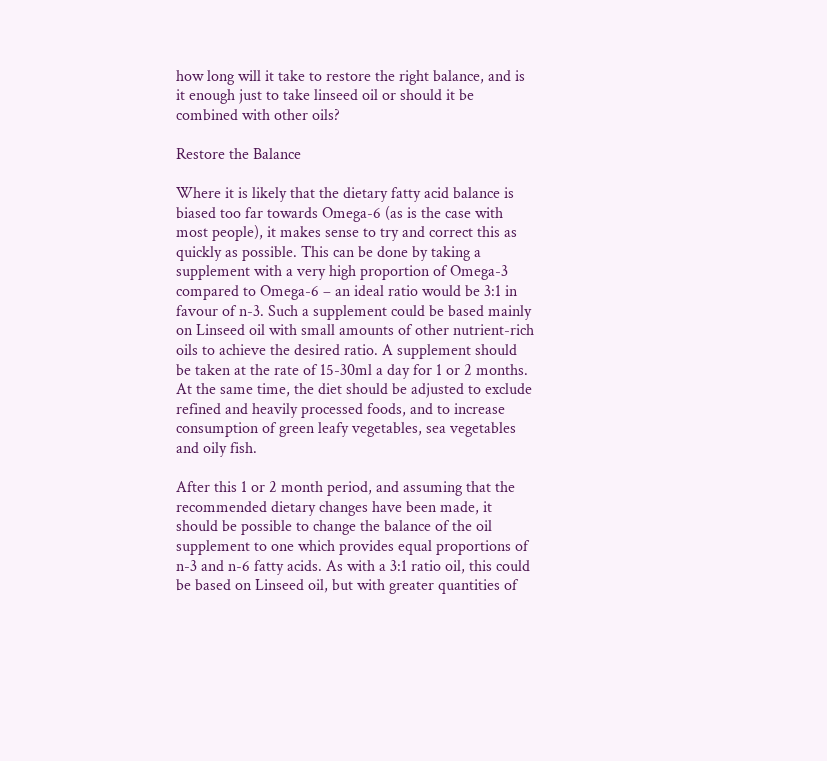how long will it take to restore the right balance, and is it enough just to take linseed oil or should it be combined with other oils?

Restore the Balance

Where it is likely that the dietary fatty acid balance is biased too far towards Omega-6 (as is the case with most people), it makes sense to try and correct this as quickly as possible. This can be done by taking a supplement with a very high proportion of Omega-3 compared to Omega-6 – an ideal ratio would be 3:1 in favour of n-3. Such a supplement could be based mainly on Linseed oil with small amounts of other nutrient-rich oils to achieve the desired ratio. A supplement should be taken at the rate of 15-30ml a day for 1 or 2 months. At the same time, the diet should be adjusted to exclude refined and heavily processed foods, and to increase consumption of green leafy vegetables, sea vegetables and oily fish.

After this 1 or 2 month period, and assuming that the recommended dietary changes have been made, it should be possible to change the balance of the oil supplement to one which provides equal proportions of n-3 and n-6 fatty acids. As with a 3:1 ratio oil, this could be based on Linseed oil, but with greater quantities of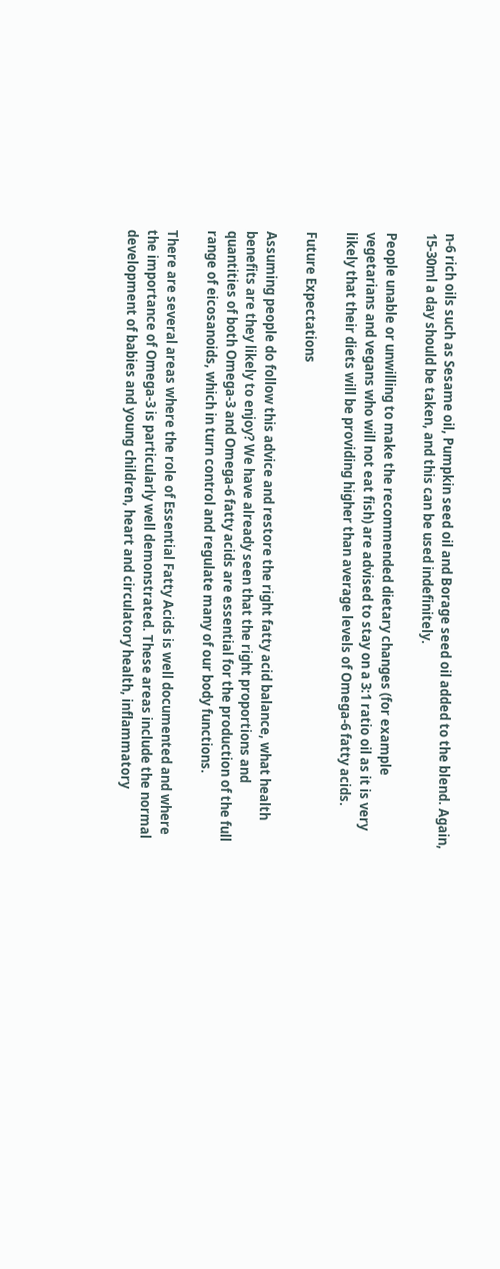n-6 rich oils such as Sesame oil, Pumpkin seed oil and Borage seed oil added to the blend. Again, 15-30ml a day should be taken, and this can be used indefinitely.

People unable or unwilling to make the recommended dietary changes (for example vegetarians and vegans who will not eat fish) are advised to stay on a 3:1 ratio oil as it is very likely that their diets will be providing higher than average levels of Omega-6 fatty acids.

Future Expectations

Assuming people do follow this advice and restore the right fatty acid balance, what health benefits are they likely to enjoy? We have already seen that the right proportions and quantities of both Omega-3 and Omega-6 fatty acids are essential for the production of the full range of eicosanoids, which in turn control and regulate many of our body functions.

There are several areas where the role of Essential Fatty Acids is well documented and where the importance of Omega-3 is particularly well demonstrated. These areas include the normal development of babies and young children, heart and circulatory health, inflammatory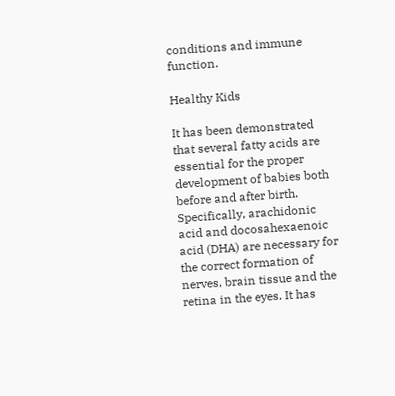conditions and immune function.

Healthy Kids

It has been demonstrated that several fatty acids are essential for the proper development of babies both before and after birth. Specifically, arachidonic acid and docosahexaenoic acid (DHA) are necessary for the correct formation of nerves, brain tissue and the retina in the eyes. It has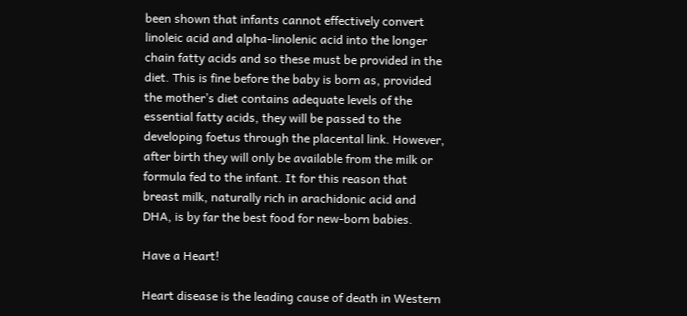been shown that infants cannot effectively convert linoleic acid and alpha-linolenic acid into the longer chain fatty acids and so these must be provided in the diet. This is fine before the baby is born as, provided the mother’s diet contains adequate levels of the essential fatty acids, they will be passed to the developing foetus through the placental link. However, after birth they will only be available from the milk or formula fed to the infant. It for this reason that breast milk, naturally rich in arachidonic acid and DHA, is by far the best food for new-born babies.

Have a Heart!

Heart disease is the leading cause of death in Western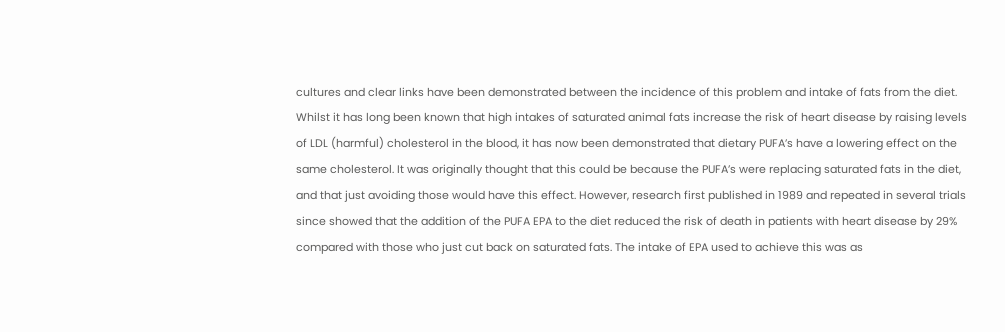cultures and clear links have been demonstrated between the incidence of this problem and intake of fats from the diet. Whilst it has long been known that high intakes of saturated animal fats increase the risk of heart disease by raising levels of LDL (harmful) cholesterol in the blood, it has now been demonstrated that dietary PUFA’s have a lowering effect on the same cholesterol. It was originally thought that this could be because the PUFA’s were replacing saturated fats in the diet, and that just avoiding those would have this effect. However, research first published in 1989 and repeated in several trials since showed that the addition of the PUFA EPA to the diet reduced the risk of death in patients with heart disease by 29% compared with those who just cut back on saturated fats. The intake of EPA used to achieve this was as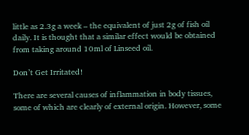little as 2.3g a week – the equivalent of just 2g of fish oil daily. It is thought that a similar effect would be obtained from taking around 10ml of Linseed oil.

Don’t Get Irritated!

There are several causes of inflammation in body tissues, some of which are clearly of external origin. However, some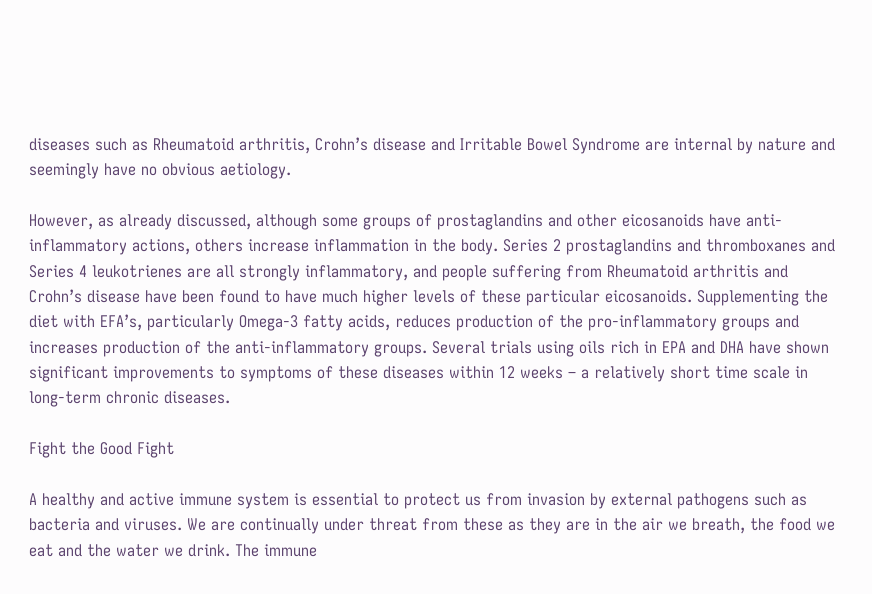diseases such as Rheumatoid arthritis, Crohn’s disease and Irritable Bowel Syndrome are internal by nature and seemingly have no obvious aetiology.

However, as already discussed, although some groups of prostaglandins and other eicosanoids have anti-inflammatory actions, others increase inflammation in the body. Series 2 prostaglandins and thromboxanes and Series 4 leukotrienes are all strongly inflammatory, and people suffering from Rheumatoid arthritis and Crohn’s disease have been found to have much higher levels of these particular eicosanoids. Supplementing the diet with EFA’s, particularly Omega-3 fatty acids, reduces production of the pro-inflammatory groups and increases production of the anti-inflammatory groups. Several trials using oils rich in EPA and DHA have shown significant improvements to symptoms of these diseases within 12 weeks – a relatively short time scale in long-term chronic diseases.

Fight the Good Fight

A healthy and active immune system is essential to protect us from invasion by external pathogens such as bacteria and viruses. We are continually under threat from these as they are in the air we breath, the food we eat and the water we drink. The immune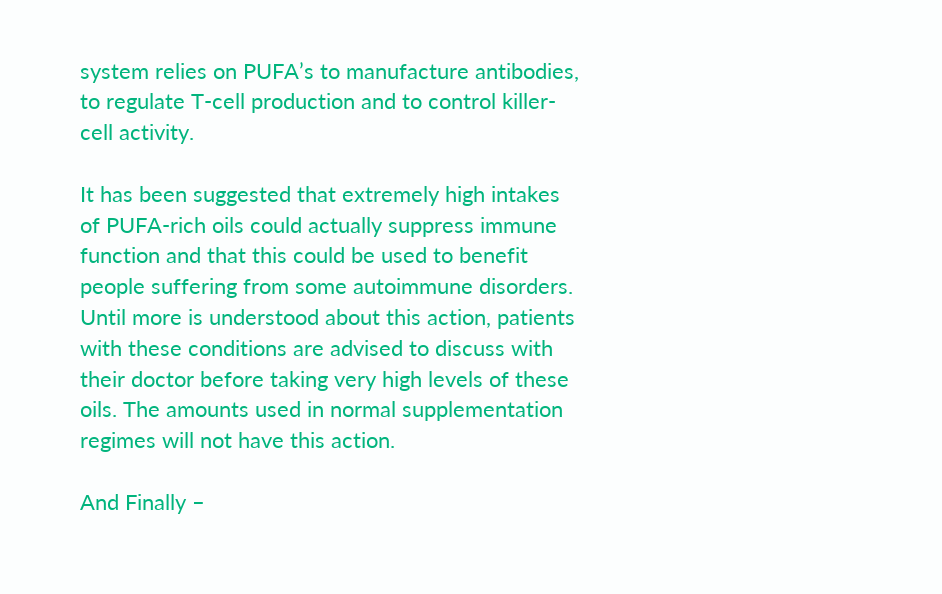system relies on PUFA’s to manufacture antibodies, to regulate T-cell production and to control killer-cell activity.

It has been suggested that extremely high intakes of PUFA-rich oils could actually suppress immune function and that this could be used to benefit people suffering from some autoimmune disorders. Until more is understood about this action, patients with these conditions are advised to discuss with their doctor before taking very high levels of these oils. The amounts used in normal supplementation regimes will not have this action.

And Finally –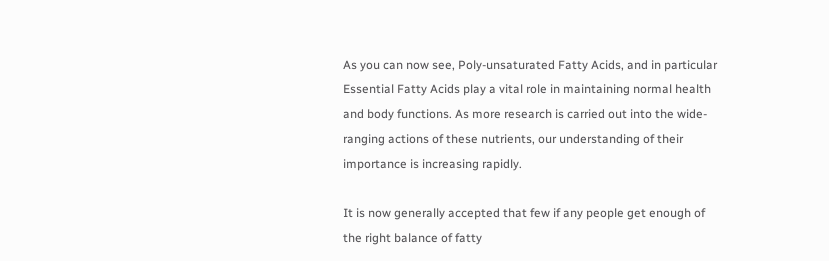As you can now see, Poly-unsaturated Fatty Acids, and in particular Essential Fatty Acids play a vital role in maintaining normal health and body functions. As more research is carried out into the wide-ranging actions of these nutrients, our understanding of their importance is increasing rapidly.

It is now generally accepted that few if any people get enough of the right balance of fatty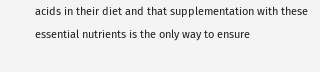acids in their diet and that supplementation with these essential nutrients is the only way to ensure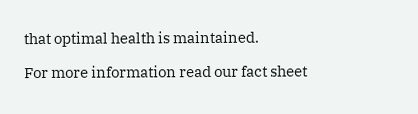that optimal health is maintained.

For more information read our fact sheet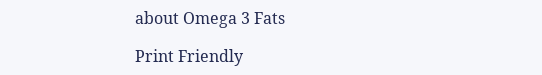about Omega 3 Fats

Print Friendly